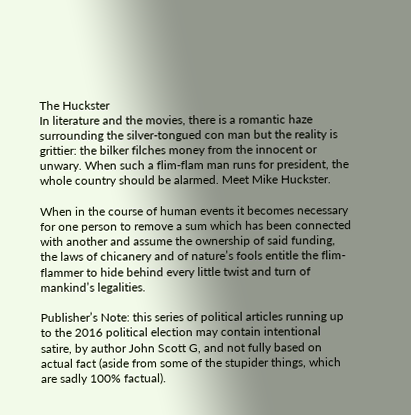The Huckster
In literature and the movies, there is a romantic haze surrounding the silver-tongued con man but the reality is grittier: the bilker filches money from the innocent or unwary. When such a flim-flam man runs for president, the whole country should be alarmed. Meet Mike Huckster.

When in the course of human events it becomes necessary for one person to remove a sum which has been connected with another and assume the ownership of said funding, the laws of chicanery and of nature’s fools entitle the flim-flammer to hide behind every little twist and turn of mankind’s legalities.

Publisher’s Note: this series of political articles running up to the 2016 political election may contain intentional satire, by author John Scott G, and not fully based on actual fact (aside from some of the stupider things, which are sadly 100% factual).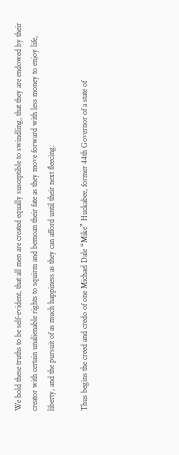We hold these truths to be self-evident, that all men are created equally susceptible to swindling, that they are endowed by their creator with certain unalienable rights to squirm and bemoan their fate as they move forward with less money to enjoy life, liberty, and the pursuit of as much happiness as they can afford until their next fleecing.

Thus begins the creed and credo of one Michael Dale “Mike” Huckabee, former 44th Governor of a state of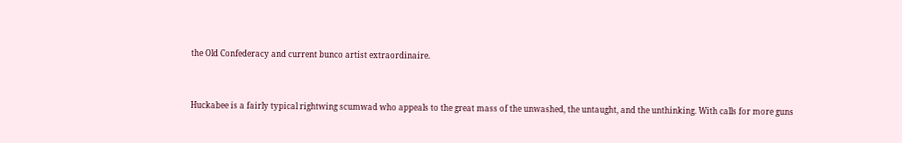the Old Confederacy and current bunco artist extraordinaire.


Huckabee is a fairly typical rightwing scumwad who appeals to the great mass of the unwashed, the untaught, and the unthinking. With calls for more guns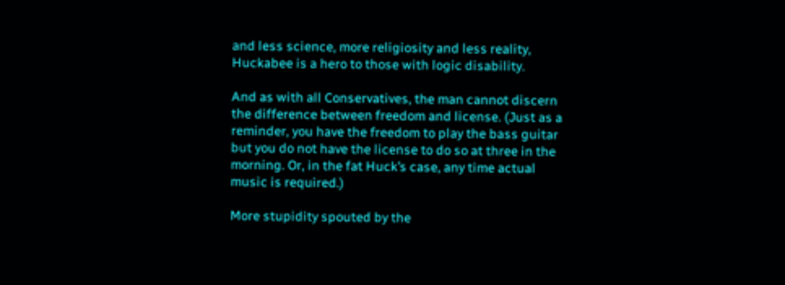and less science, more religiosity and less reality, Huckabee is a hero to those with logic disability.

And as with all Conservatives, the man cannot discern the difference between freedom and license. (Just as a reminder, you have the freedom to play the bass guitar but you do not have the license to do so at three in the morning. Or, in the fat Huck’s case, any time actual music is required.)

More stupidity spouted by the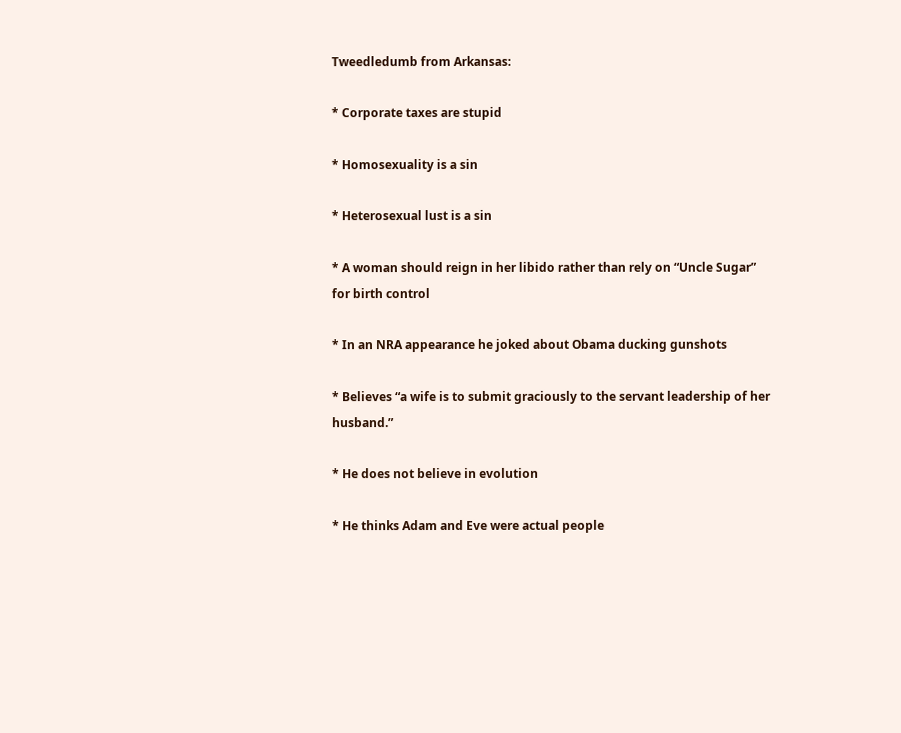Tweedledumb from Arkansas:

* Corporate taxes are stupid

* Homosexuality is a sin

* Heterosexual lust is a sin

* A woman should reign in her libido rather than rely on “Uncle Sugar” for birth control

* In an NRA appearance he joked about Obama ducking gunshots

* Believes “a wife is to submit graciously to the servant leadership of her husband.”

* He does not believe in evolution

* He thinks Adam and Eve were actual people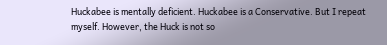Huckabee is mentally deficient. Huckabee is a Conservative. But I repeat myself. However, the Huck is not so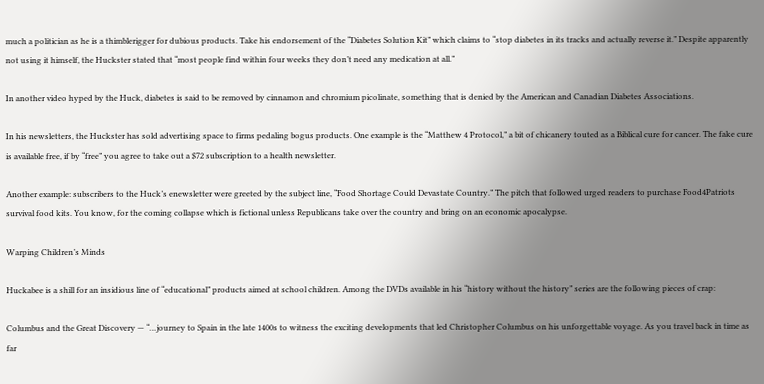much a politician as he is a thimblerigger for dubious products. Take his endorsement of the “Diabetes Solution Kit” which claims to “stop diabetes in its tracks and actually reverse it.” Despite apparently not using it himself, the Huckster stated that “most people find within four weeks they don’t need any medication at all.”

In another video hyped by the Huck, diabetes is said to be removed by cinnamon and chromium picolinate, something that is denied by the American and Canadian Diabetes Associations.

In his newsletters, the Huckster has sold advertising space to firms pedaling bogus products. One example is the “Matthew 4 Protocol,” a bit of chicanery touted as a Biblical cure for cancer. The fake cure is available free, if by “free” you agree to take out a $72 subscription to a health newsletter.

Another example: subscribers to the Huck’s enewsletter were greeted by the subject line, “Food Shortage Could Devastate Country.” The pitch that followed urged readers to purchase Food4Patriots survival food kits. You know, for the coming collapse which is fictional unless Republicans take over the country and bring on an economic apocalypse.

Warping Children’s Minds

Huckabee is a shill for an insidious line of “educational” products aimed at school children. Among the DVDs available in his “history without the history” series are the following pieces of crap:

Columbus and the Great Discovery — “…journey to Spain in the late 1400s to witness the exciting developments that led Christopher Columbus on his unforgettable voyage. As you travel back in time as far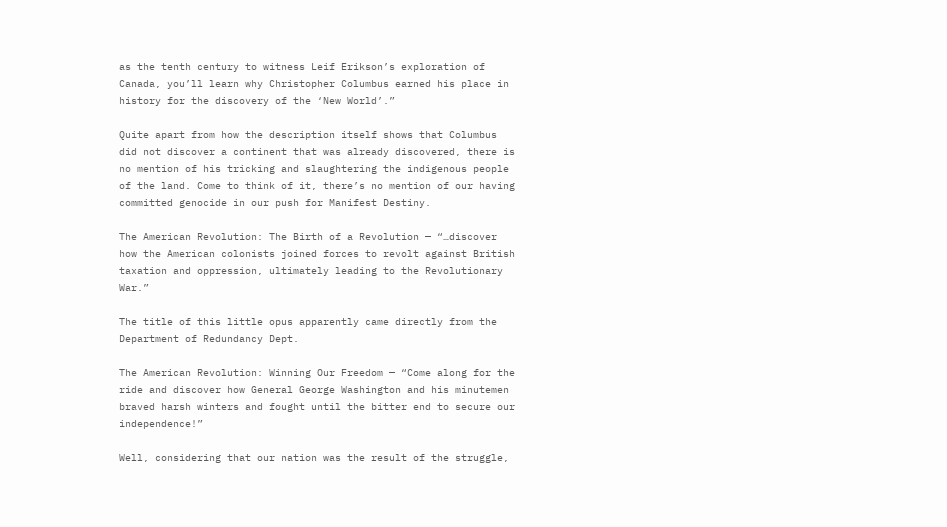as the tenth century to witness Leif Erikson’s exploration of Canada, you’ll learn why Christopher Columbus earned his place in history for the discovery of the ‘New World’.”

Quite apart from how the description itself shows that Columbus did not discover a continent that was already discovered, there is no mention of his tricking and slaughtering the indigenous people of the land. Come to think of it, there’s no mention of our having committed genocide in our push for Manifest Destiny.

The American Revolution: The Birth of a Revolution — “…discover how the American colonists joined forces to revolt against British taxation and oppression, ultimately leading to the Revolutionary War.”

The title of this little opus apparently came directly from the Department of Redundancy Dept.

The American Revolution: Winning Our Freedom — “Come along for the ride and discover how General George Washington and his minutemen braved harsh winters and fought until the bitter end to secure our independence!”

Well, considering that our nation was the result of the struggle,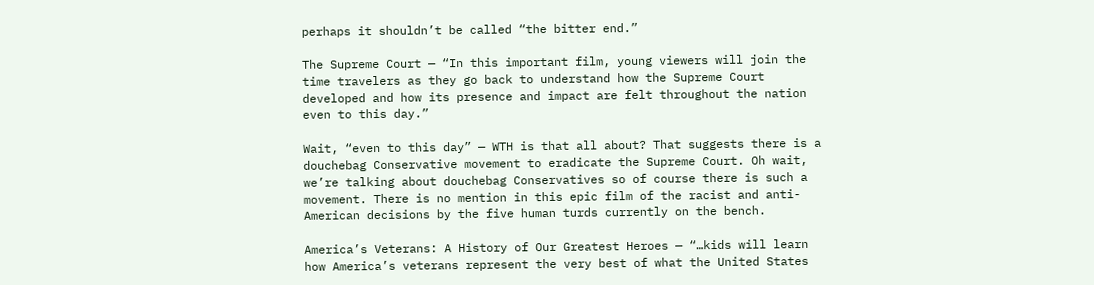perhaps it shouldn’t be called “the bitter end.”

The Supreme Court — “In this important film, young viewers will join the time travelers as they go back to understand how the Supreme Court developed and how its presence and impact are felt throughout the nation even to this day.”

Wait, “even to this day” — WTH is that all about? That suggests there is a douchebag Conservative movement to eradicate the Supreme Court. Oh wait, we’re talking about douchebag Conservatives so of course there is such a movement. There is no mention in this epic film of the racist and anti-American decisions by the five human turds currently on the bench.

America’s Veterans: A History of Our Greatest Heroes — “…kids will learn how America’s veterans represent the very best of what the United States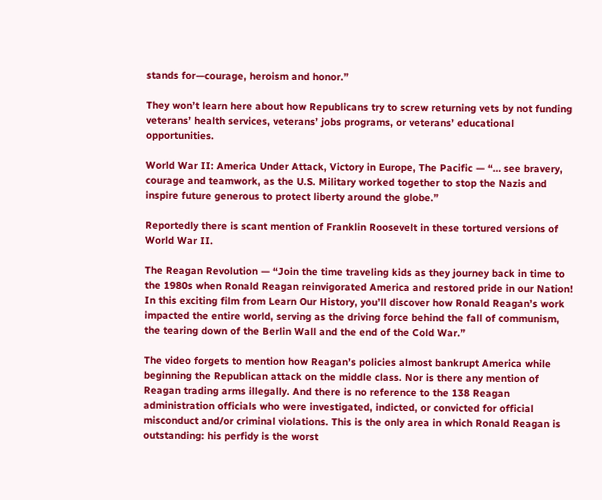stands for—courage, heroism and honor.”

They won’t learn here about how Republicans try to screw returning vets by not funding veterans’ health services, veterans’ jobs programs, or veterans’ educational opportunities.

World War II: America Under Attack, Victory in Europe, The Pacific — “… see bravery, courage and teamwork, as the U.S. Military worked together to stop the Nazis and inspire future generous to protect liberty around the globe.”

Reportedly there is scant mention of Franklin Roosevelt in these tortured versions of World War II.

The Reagan Revolution — “Join the time traveling kids as they journey back in time to the 1980s when Ronald Reagan reinvigorated America and restored pride in our Nation! In this exciting film from Learn Our History, you’ll discover how Ronald Reagan’s work impacted the entire world, serving as the driving force behind the fall of communism, the tearing down of the Berlin Wall and the end of the Cold War.”

The video forgets to mention how Reagan’s policies almost bankrupt America while beginning the Republican attack on the middle class. Nor is there any mention of Reagan trading arms illegally. And there is no reference to the 138 Reagan administration officials who were investigated, indicted, or convicted for official misconduct and/or criminal violations. This is the only area in which Ronald Reagan is outstanding: his perfidy is the worst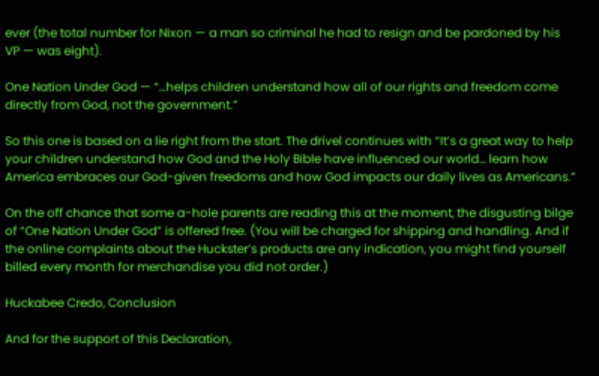ever (the total number for Nixon — a man so criminal he had to resign and be pardoned by his VP — was eight).

One Nation Under God — “…helps children understand how all of our rights and freedom come directly from God, not the government.”

So this one is based on a lie right from the start. The drivel continues with “It’s a great way to help your children understand how God and the Holy Bible have influenced our world… learn how America embraces our God-given freedoms and how God impacts our daily lives as Americans.”

On the off chance that some a-hole parents are reading this at the moment, the disgusting bilge of “One Nation Under God” is offered free. (You will be charged for shipping and handling. And if the online complaints about the Huckster’s products are any indication, you might find yourself billed every month for merchandise you did not order.)

Huckabee Credo, Conclusion

And for the support of this Declaration,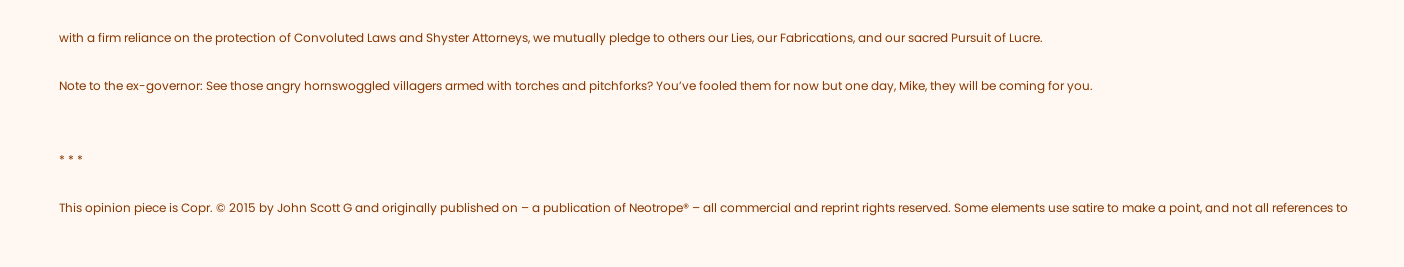with a firm reliance on the protection of Convoluted Laws and Shyster Attorneys, we mutually pledge to others our Lies, our Fabrications, and our sacred Pursuit of Lucre.

Note to the ex-governor: See those angry hornswoggled villagers armed with torches and pitchforks? You’ve fooled them for now but one day, Mike, they will be coming for you.


* * *

This opinion piece is Copr. © 2015 by John Scott G and originally published on – a publication of Neotrope® – all commercial and reprint rights reserved. Some elements use satire to make a point, and not all references to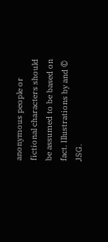anonymous people or fictional characters should be assumed to be based on fact. Illustrations by and © JSG.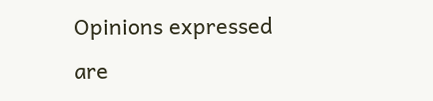Opinions expressed are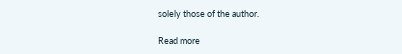solely those of the author.

Read more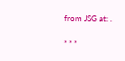from JSG at: .

* * *